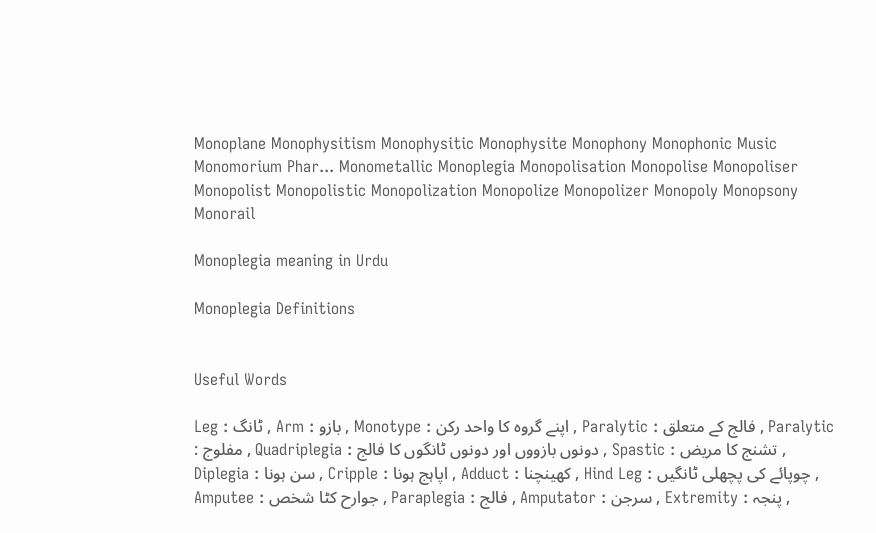Monoplane Monophysitism Monophysitic Monophysite Monophony Monophonic Music Monomorium Phar... Monometallic Monoplegia Monopolisation Monopolise Monopoliser Monopolist Monopolistic Monopolization Monopolize Monopolizer Monopoly Monopsony Monorail

Monoplegia meaning in Urdu

Monoplegia Definitions


Useful Words

Leg : ٹانگ , Arm : بازو , Monotype : اپنے گروہ کا واحد رکن , Paralytic : فالج کے متعلق , Paralytic : مفلوج , Quadriplegia : دونوں بازووں اور دونوں ٹانگوں کا فالج , Spastic : تشنج کا مریض , Diplegia : سن ہونا , Cripple : اپاہج ہونا , Adduct : کھینچنا , Hind Leg : چوپائے کی پچھلی ٹانگیں , Amputee : جوارح کٹا شخص , Paraplegia : فالج , Amputator : سرجن , Extremity : پنجہ ,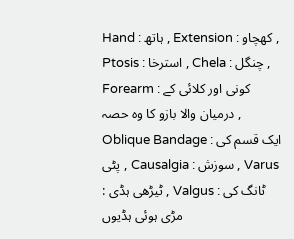Hand : ہاتھ , Extension : کھچاو , Ptosis : استرخا , Chela : چنگل , Forearm : کونی اور کلائی کے درمیان والا بازو کا وہ حصہ , Oblique Bandage : ایک قسم کی پٹی , Causalgia : سوزش , Varus : ٹیڑھی ہڈی , Valgus : ٹانگ کی مڑی ہوئی ہڈیوں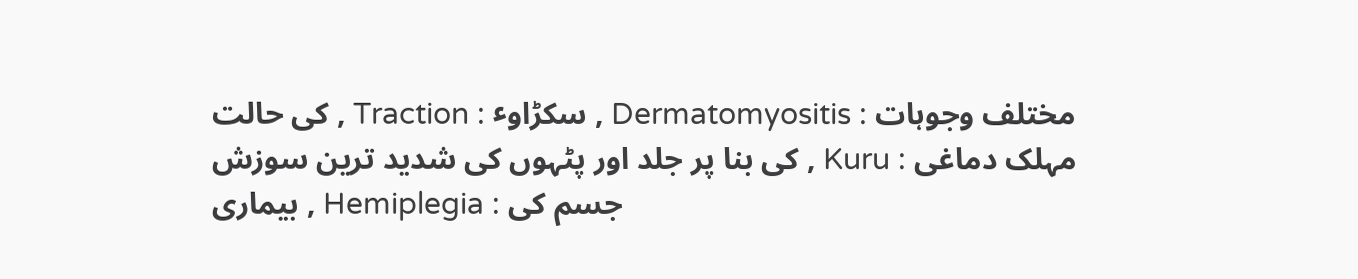کی حالت , Traction : سکڑاوٴ , Dermatomyositis : مختلف وجوہات کی بنا پر جلد اور پٹہوں کی شدید ترین سوزش , Kuru : مہلک دماغی بیماری , Hemiplegia : جسم کی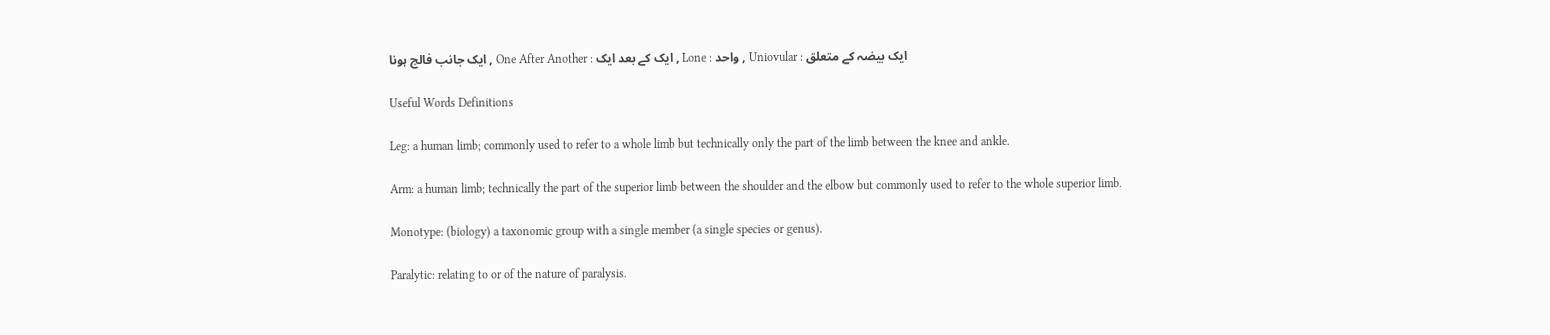ایک جانب فالج ہونا , One After Another : ایک کے بعد ایک , Lone : واحد , Uniovular : ایک بیضہ کے متعلق

Useful Words Definitions

Leg: a human limb; commonly used to refer to a whole limb but technically only the part of the limb between the knee and ankle.

Arm: a human limb; technically the part of the superior limb between the shoulder and the elbow but commonly used to refer to the whole superior limb.

Monotype: (biology) a taxonomic group with a single member (a single species or genus).

Paralytic: relating to or of the nature of paralysis.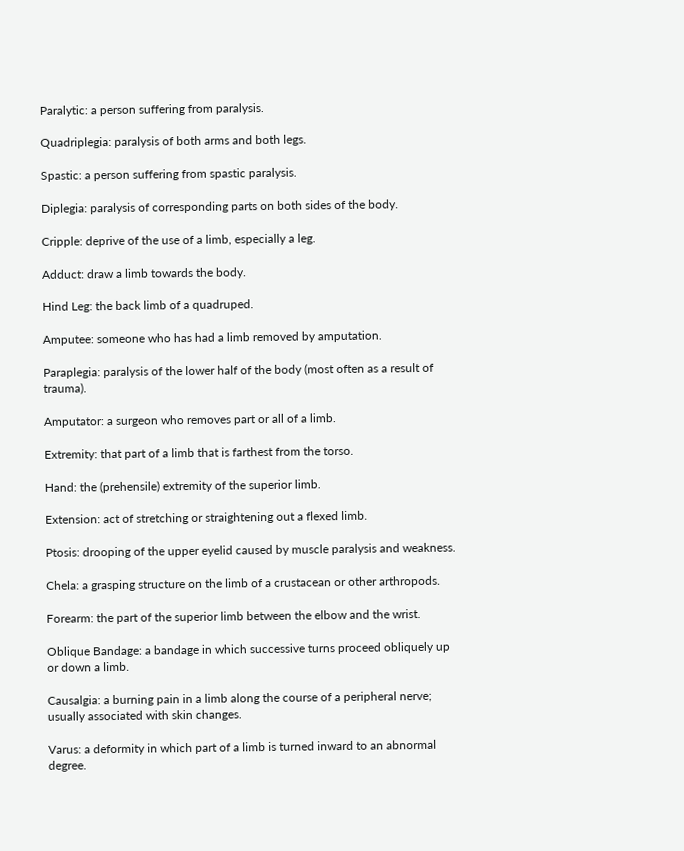Paralytic: a person suffering from paralysis.

Quadriplegia: paralysis of both arms and both legs.

Spastic: a person suffering from spastic paralysis.

Diplegia: paralysis of corresponding parts on both sides of the body.

Cripple: deprive of the use of a limb, especially a leg.

Adduct: draw a limb towards the body.

Hind Leg: the back limb of a quadruped.

Amputee: someone who has had a limb removed by amputation.

Paraplegia: paralysis of the lower half of the body (most often as a result of trauma).

Amputator: a surgeon who removes part or all of a limb.

Extremity: that part of a limb that is farthest from the torso.

Hand: the (prehensile) extremity of the superior limb.

Extension: act of stretching or straightening out a flexed limb.

Ptosis: drooping of the upper eyelid caused by muscle paralysis and weakness.

Chela: a grasping structure on the limb of a crustacean or other arthropods.

Forearm: the part of the superior limb between the elbow and the wrist.

Oblique Bandage: a bandage in which successive turns proceed obliquely up or down a limb.

Causalgia: a burning pain in a limb along the course of a peripheral nerve; usually associated with skin changes.

Varus: a deformity in which part of a limb is turned inward to an abnormal degree.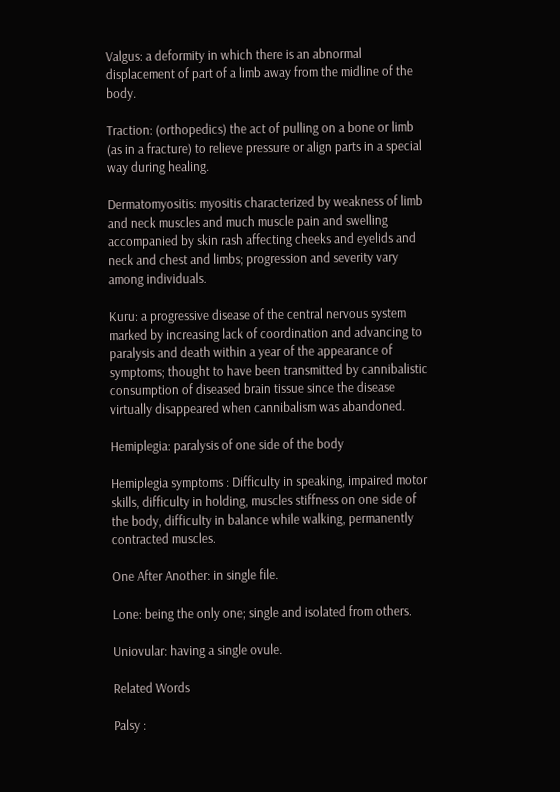Valgus: a deformity in which there is an abnormal displacement of part of a limb away from the midline of the body.

Traction: (orthopedics) the act of pulling on a bone or limb (as in a fracture) to relieve pressure or align parts in a special way during healing.

Dermatomyositis: myositis characterized by weakness of limb and neck muscles and much muscle pain and swelling accompanied by skin rash affecting cheeks and eyelids and neck and chest and limbs; progression and severity vary among individuals.

Kuru: a progressive disease of the central nervous system marked by increasing lack of coordination and advancing to paralysis and death within a year of the appearance of symptoms; thought to have been transmitted by cannibalistic consumption of diseased brain tissue since the disease virtually disappeared when cannibalism was abandoned.

Hemiplegia: paralysis of one side of the body

Hemiplegia symptoms : Difficulty in speaking, impaired motor skills, difficulty in holding, muscles stiffness on one side of the body, difficulty in balance while walking, permanently contracted muscles.

One After Another: in single file.

Lone: being the only one; single and isolated from others.

Uniovular: having a single ovule.

Related Words

Palsy :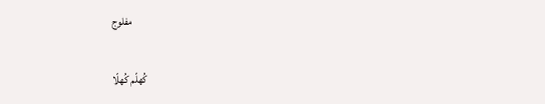مفلوج

کُھلّم کُھلّا